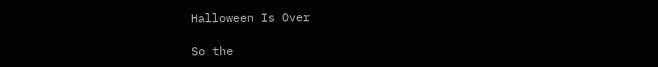Halloween Is Over

So the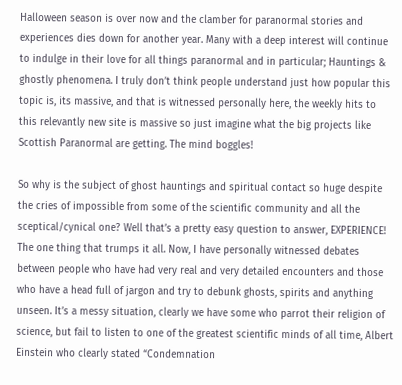Halloween season is over now and the clamber for paranormal stories and experiences dies down for another year. Many with a deep interest will continue to indulge in their love for all things paranormal and in particular; Hauntings & ghostly phenomena. I truly don’t think people understand just how popular this topic is, its massive, and that is witnessed personally here, the weekly hits to this relevantly new site is massive so just imagine what the big projects like Scottish Paranormal are getting. The mind boggles!

So why is the subject of ghost hauntings and spiritual contact so huge despite the cries of impossible from some of the scientific community and all the sceptical/cynical one? Well that’s a pretty easy question to answer, EXPERIENCE! The one thing that trumps it all. Now, I have personally witnessed debates between people who have had very real and very detailed encounters and those who have a head full of jargon and try to debunk ghosts, spirits and anything unseen. It’s a messy situation, clearly we have some who parrot their religion of science, but fail to listen to one of the greatest scientific minds of all time, Albert Einstein who clearly stated “Condemnation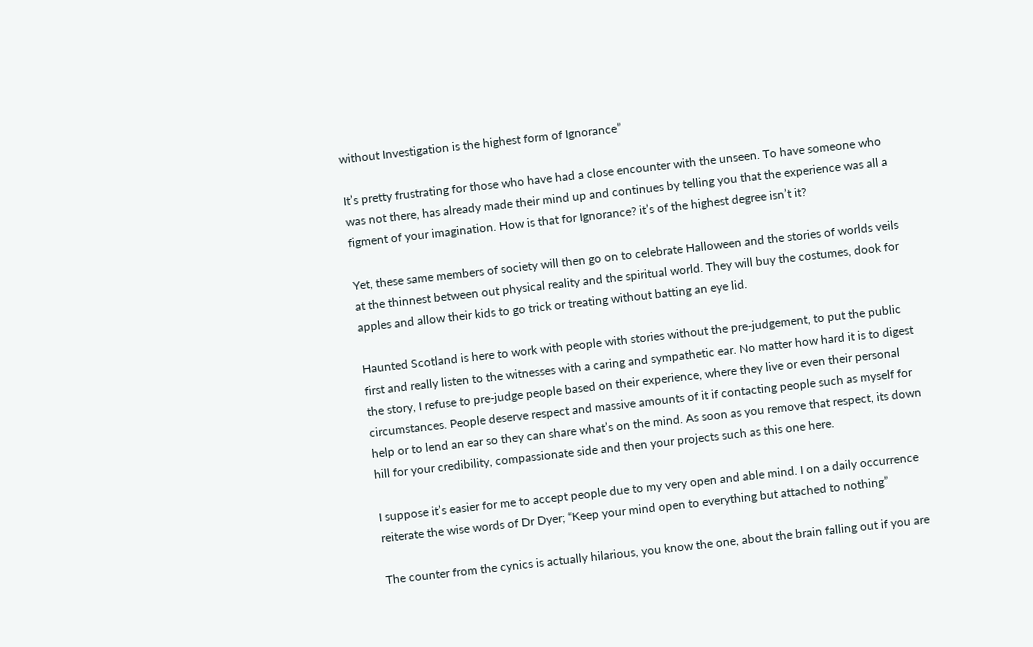without Investigation is the highest form of Ignorance”

It’s pretty frustrating for those who have had a close encounter with the unseen. To have someone who was not there, has already made their mind up and continues by telling you that the experience was all a figment of your imagination. How is that for Ignorance? it’s of the highest degree isn’t it?

Yet, these same members of society will then go on to celebrate Halloween and the stories of worlds veils at the thinnest between out physical reality and the spiritual world. They will buy the costumes, dook for apples and allow their kids to go trick or treating without batting an eye lid.

Haunted Scotland is here to work with people with stories without the pre-judgement, to put the public first and really listen to the witnesses with a caring and sympathetic ear. No matter how hard it is to digest the story, I refuse to pre-judge people based on their experience, where they live or even their personal circumstances. People deserve respect and massive amounts of it if contacting people such as myself for help or to lend an ear so they can share what’s on the mind. As soon as you remove that respect, its down hill for your credibility, compassionate side and then your projects such as this one here.

I suppose it’s easier for me to accept people due to my very open and able mind. I on a daily occurrence reiterate the wise words of Dr Dyer; “Keep your mind open to everything but attached to nothing”

The counter from the cynics is actually hilarious, you know the one, about the brain falling out if you are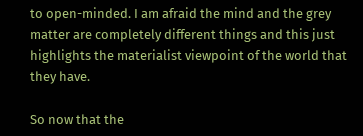to open-minded. I am afraid the mind and the grey matter are completely different things and this just highlights the materialist viewpoint of the world that they have.

So now that the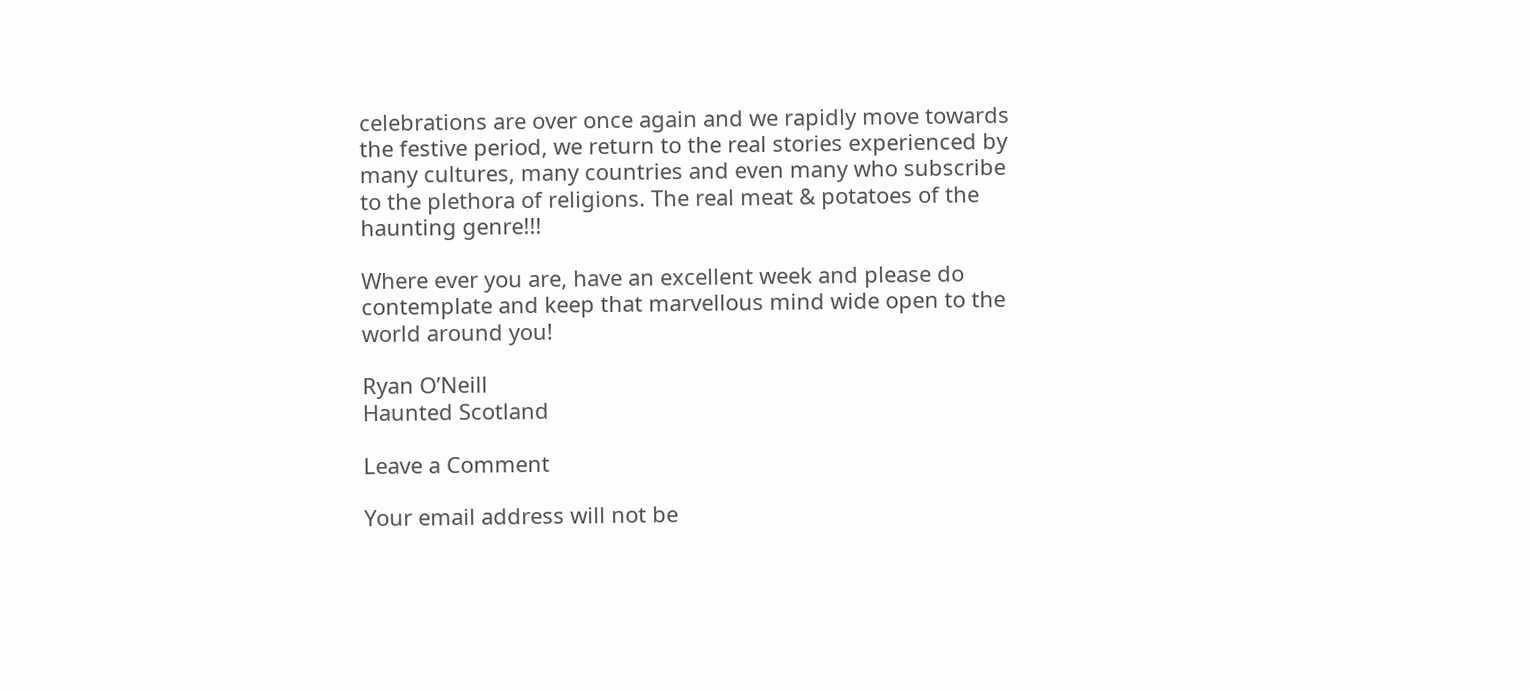celebrations are over once again and we rapidly move towards the festive period, we return to the real stories experienced by many cultures, many countries and even many who subscribe to the plethora of religions. The real meat & potatoes of the haunting genre!!!

Where ever you are, have an excellent week and please do contemplate and keep that marvellous mind wide open to the world around you!

Ryan O’Neill
Haunted Scotland

Leave a Comment

Your email address will not be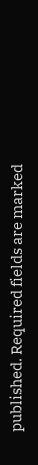published. Required fields are marked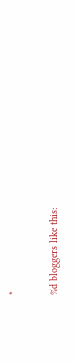*

%d bloggers like this: